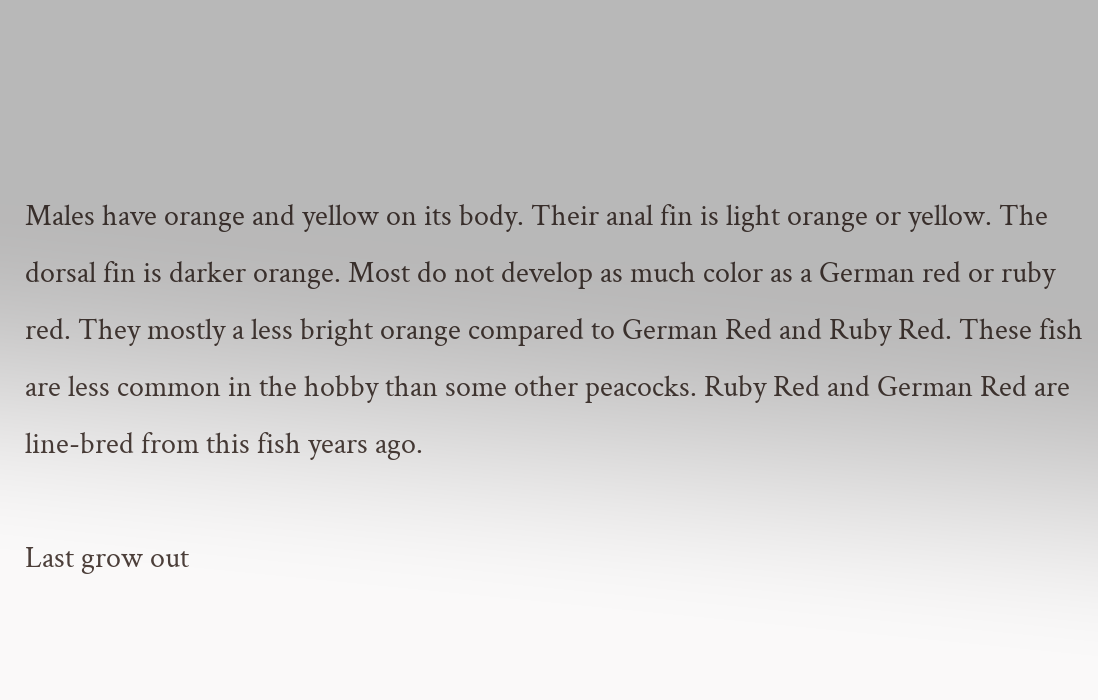Males have orange and yellow on its body. Their anal fin is light orange or yellow. The dorsal fin is darker orange. Most do not develop as much color as a German red or ruby red. They mostly a less bright orange compared to German Red and Ruby Red. These fish are less common in the hobby than some other peacocks. Ruby Red and German Red are line-bred from this fish years ago.

Last grow out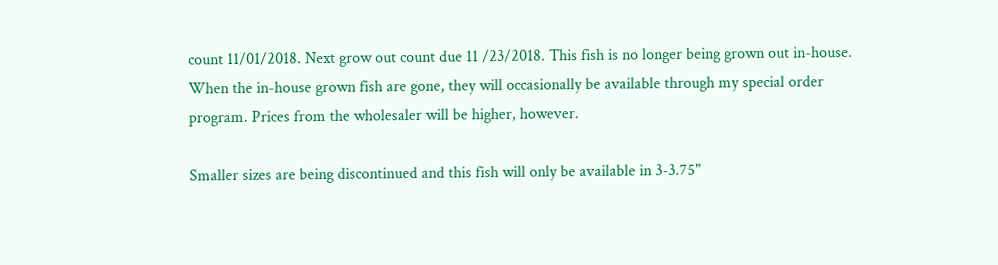count 11/01/2018. Next grow out count due 11 /23/2018. This fish is no longer being grown out in-house. When the in-house grown fish are gone, they will occasionally be available through my special order program. Prices from the wholesaler will be higher, however.

Smaller sizes are being discontinued and this fish will only be available in 3-3.75"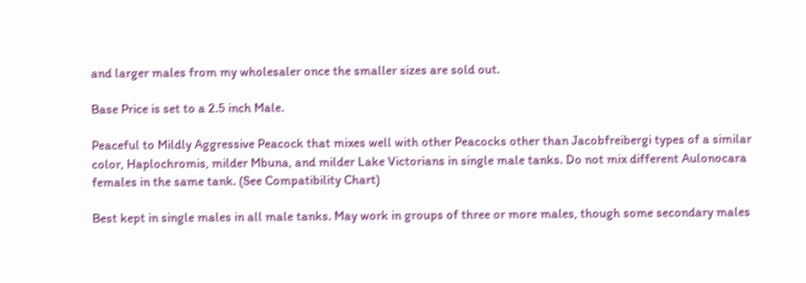and larger males from my wholesaler once the smaller sizes are sold out.

Base Price is set to a 2.5 inch Male.

Peaceful to Mildly Aggressive Peacock that mixes well with other Peacocks other than Jacobfreibergi types of a similar color, Haplochromis, milder Mbuna, and milder Lake Victorians in single male tanks. Do not mix different Aulonocara females in the same tank. (See Compatibility Chart)

Best kept in single males in all male tanks. May work in groups of three or more males, though some secondary males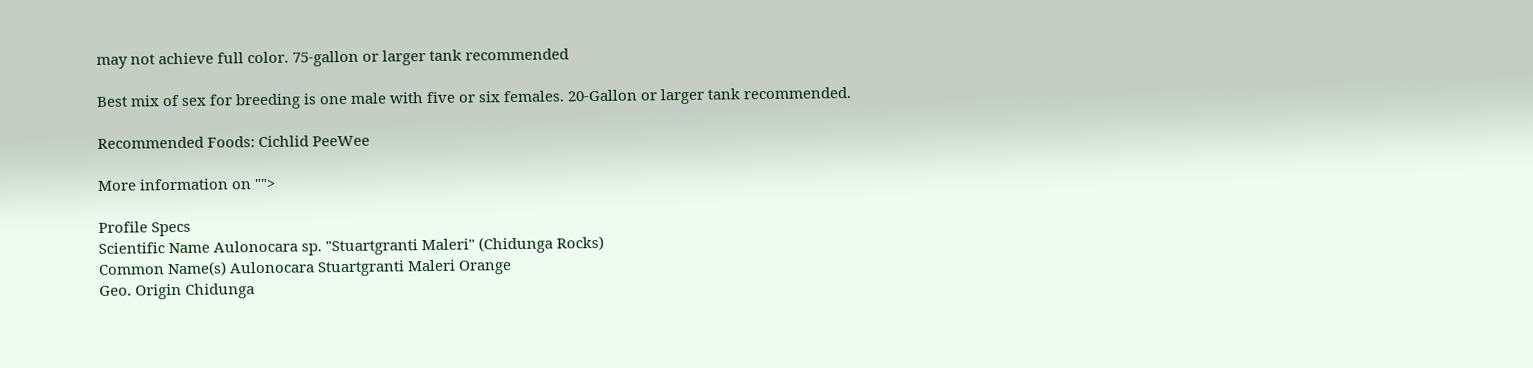may not achieve full color. 75-gallon or larger tank recommended

Best mix of sex for breeding is one male with five or six females. 20-Gallon or larger tank recommended.

Recommended Foods: Cichlid PeeWee

More information on "">

Profile Specs
Scientific Name Aulonocara sp. "Stuartgranti Maleri" (Chidunga Rocks)
Common Name(s) Aulonocara Stuartgranti Maleri Orange
Geo. Origin Chidunga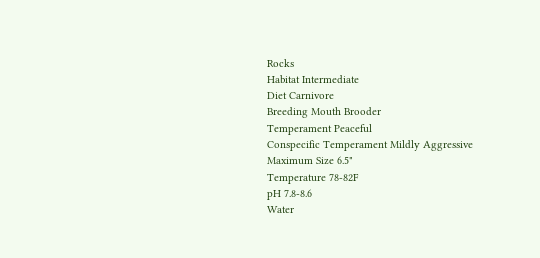Rocks
Habitat Intermediate
Diet Carnivore
Breeding Mouth Brooder
Temperament Peaceful
Conspecific Temperament Mildly Aggressive
Maximum Size 6.5"
Temperature 78-82F
pH 7.8-8.6
Water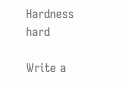Hardness hard

Write a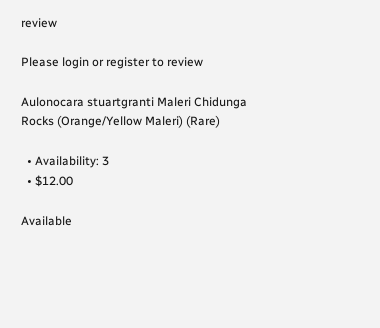review

Please login or register to review

Aulonocara stuartgranti Maleri Chidunga Rocks (Orange/Yellow Maleri) (Rare)

  • Availability: 3
  • $12.00

Available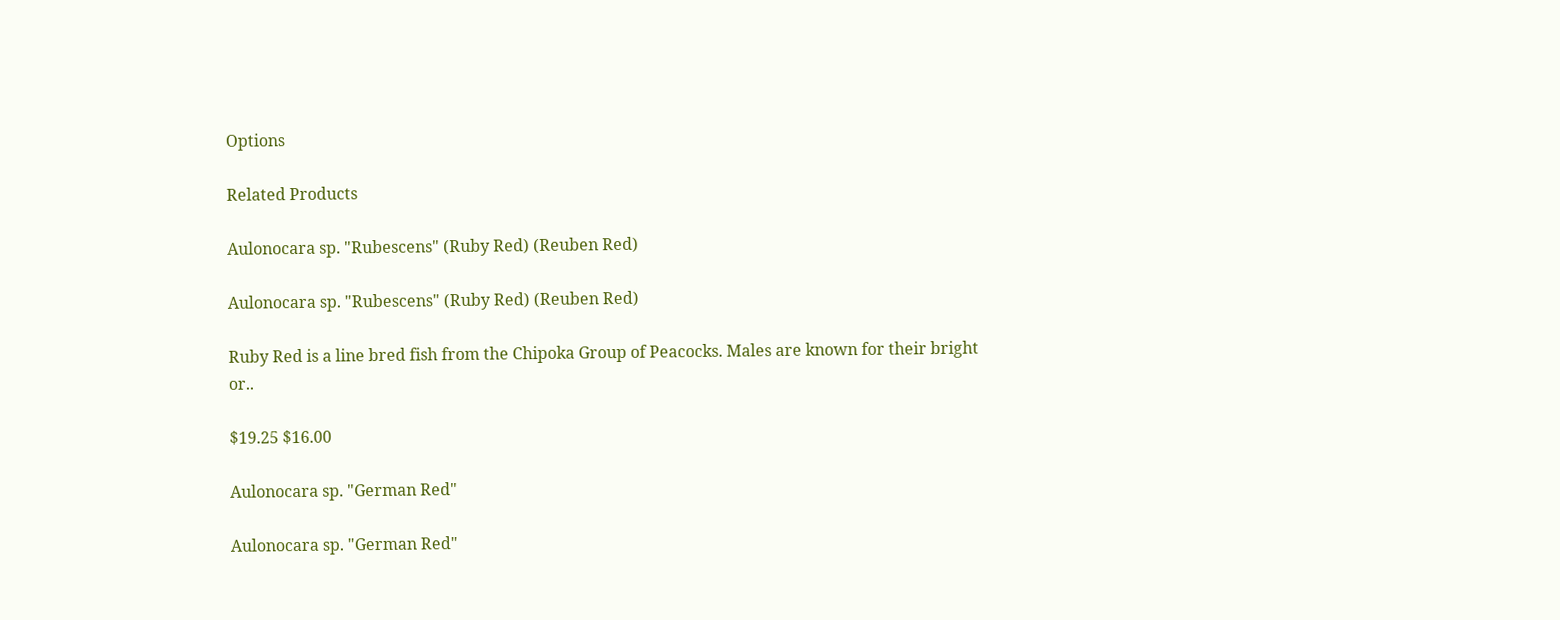Options

Related Products

Aulonocara sp. "Rubescens" (Ruby Red) (Reuben Red)

Aulonocara sp. "Rubescens" (Ruby Red) (Reuben Red)

Ruby Red is a line bred fish from the Chipoka Group of Peacocks. Males are known for their bright or..

$19.25 $16.00

Aulonocara sp. "German Red"

Aulonocara sp. "German Red"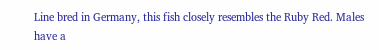Line bred in Germany, this fish closely resembles the Ruby Red. Males have a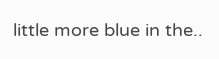little more blue in the..